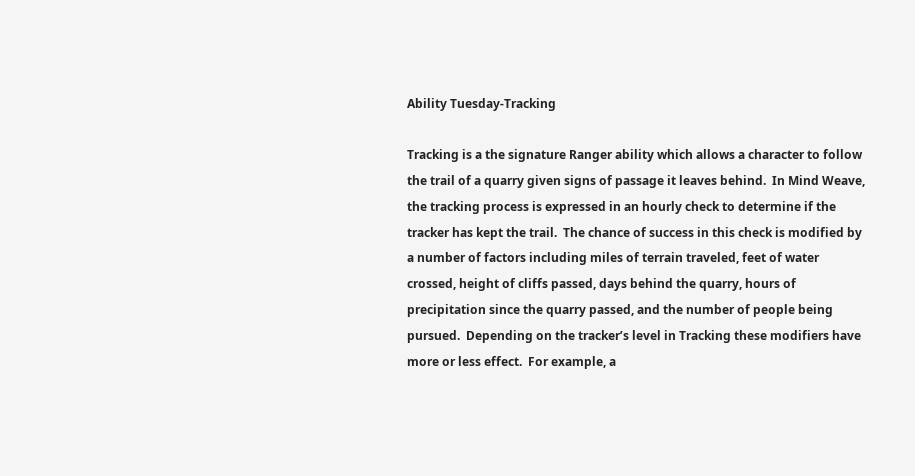Ability Tuesday-Tracking

Tracking is a the signature Ranger ability which allows a character to follow the trail of a quarry given signs of passage it leaves behind.  In Mind Weave, the tracking process is expressed in an hourly check to determine if the tracker has kept the trail.  The chance of success in this check is modified by a number of factors including miles of terrain traveled, feet of water crossed, height of cliffs passed, days behind the quarry, hours of precipitation since the quarry passed, and the number of people being pursued.  Depending on the tracker’s level in Tracking these modifiers have more or less effect.  For example, a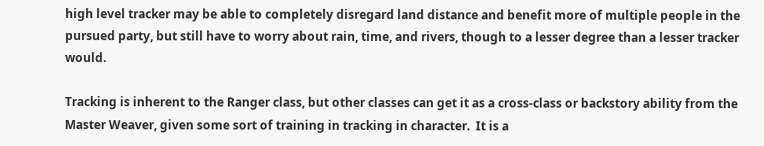high level tracker may be able to completely disregard land distance and benefit more of multiple people in the pursued party, but still have to worry about rain, time, and rivers, though to a lesser degree than a lesser tracker would.

Tracking is inherent to the Ranger class, but other classes can get it as a cross-class or backstory ability from the Master Weaver, given some sort of training in tracking in character.  It is a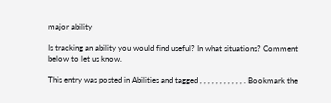major ability

Is tracking an ability you would find useful? In what situations? Comment below to let us know.

This entry was posted in Abilities and tagged , , , , , , , , , , , . Bookmark the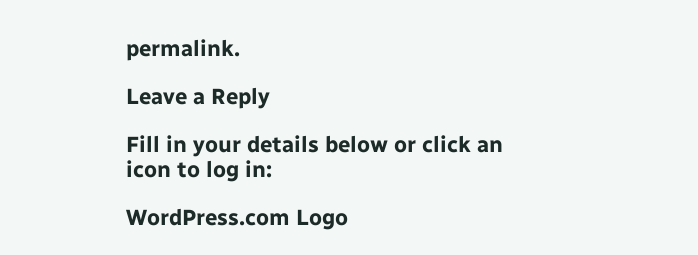permalink.

Leave a Reply

Fill in your details below or click an icon to log in:

WordPress.com Logo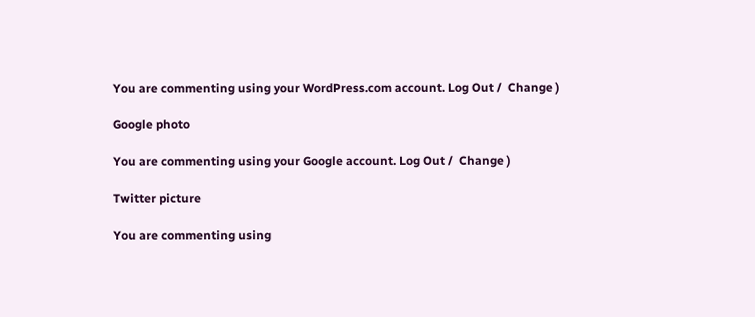You are commenting using your WordPress.com account. Log Out /  Change )

Google photo

You are commenting using your Google account. Log Out /  Change )

Twitter picture

You are commenting using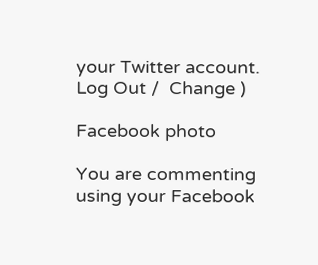your Twitter account. Log Out /  Change )

Facebook photo

You are commenting using your Facebook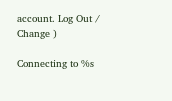account. Log Out /  Change )

Connecting to %s